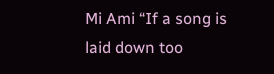Mi Ami “If a song is laid down too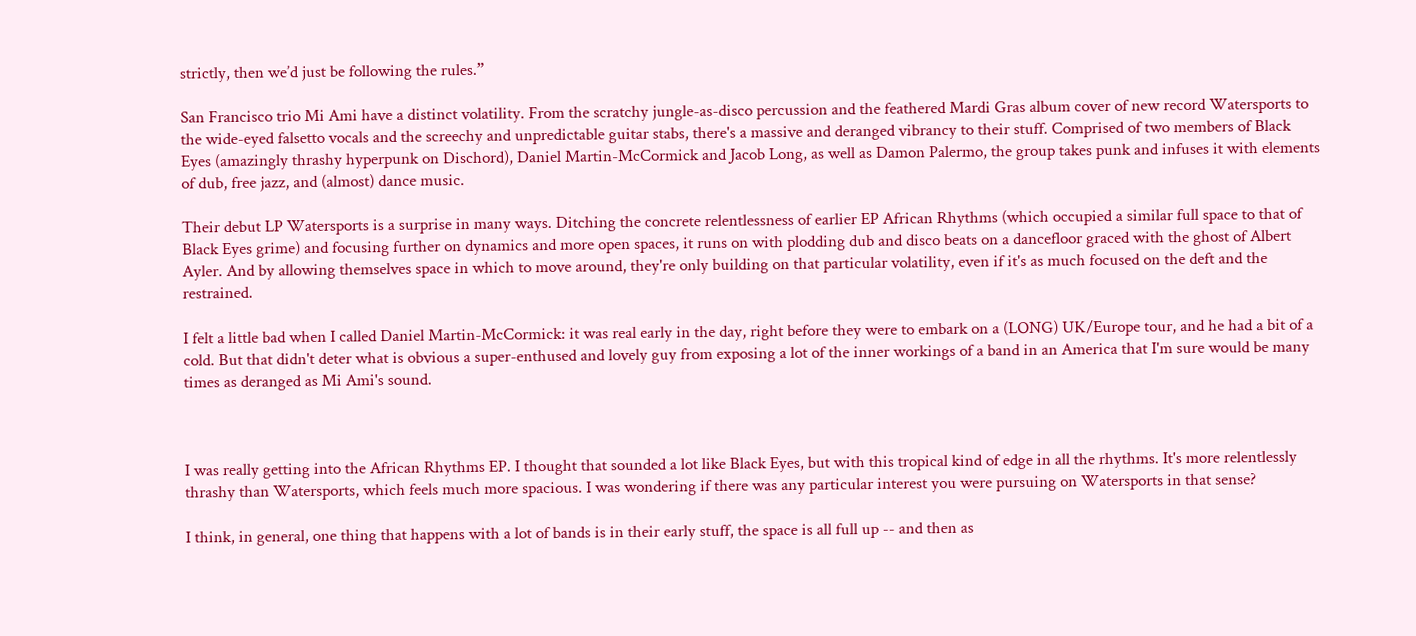strictly, then we’d just be following the rules.”

San Francisco trio Mi Ami have a distinct volatility. From the scratchy jungle-as-disco percussion and the feathered Mardi Gras album cover of new record Watersports to the wide-eyed falsetto vocals and the screechy and unpredictable guitar stabs, there's a massive and deranged vibrancy to their stuff. Comprised of two members of Black Eyes (amazingly thrashy hyperpunk on Dischord), Daniel Martin-McCormick and Jacob Long, as well as Damon Palermo, the group takes punk and infuses it with elements of dub, free jazz, and (almost) dance music.

Their debut LP Watersports is a surprise in many ways. Ditching the concrete relentlessness of earlier EP African Rhythms (which occupied a similar full space to that of Black Eyes grime) and focusing further on dynamics and more open spaces, it runs on with plodding dub and disco beats on a dancefloor graced with the ghost of Albert Ayler. And by allowing themselves space in which to move around, they're only building on that particular volatility, even if it's as much focused on the deft and the restrained.

I felt a little bad when I called Daniel Martin-McCormick: it was real early in the day, right before they were to embark on a (LONG) UK/Europe tour, and he had a bit of a cold. But that didn't deter what is obvious a super-enthused and lovely guy from exposing a lot of the inner workings of a band in an America that I'm sure would be many times as deranged as Mi Ami's sound.



I was really getting into the African Rhythms EP. I thought that sounded a lot like Black Eyes, but with this tropical kind of edge in all the rhythms. It's more relentlessly thrashy than Watersports, which feels much more spacious. I was wondering if there was any particular interest you were pursuing on Watersports in that sense?

I think, in general, one thing that happens with a lot of bands is in their early stuff, the space is all full up -- and then as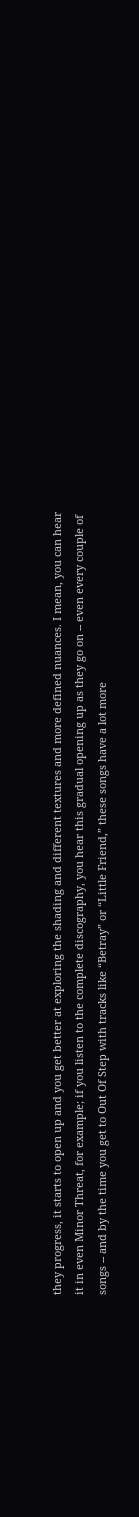they progress, it starts to open up and you get better at exploring the shading and different textures and more defined nuances. I mean, you can hear it in even Minor Threat, for example; if you listen to the complete discography, you hear this gradual opening up as they go on -- even every couple of songs -- and by the time you get to Out Of Step with tracks like “Betray” or “Little Friend,” these songs have a lot more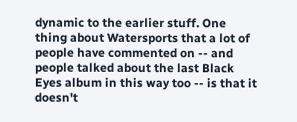dynamic to the earlier stuff. One thing about Watersports that a lot of people have commented on -- and people talked about the last Black Eyes album in this way too -- is that it doesn't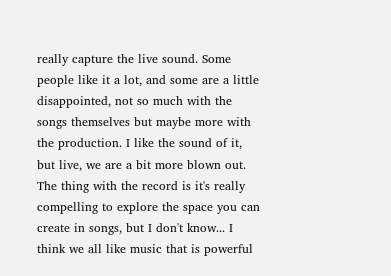really capture the live sound. Some people like it a lot, and some are a little disappointed, not so much with the songs themselves but maybe more with the production. I like the sound of it, but live, we are a bit more blown out. The thing with the record is it's really compelling to explore the space you can create in songs, but I don't know... I think we all like music that is powerful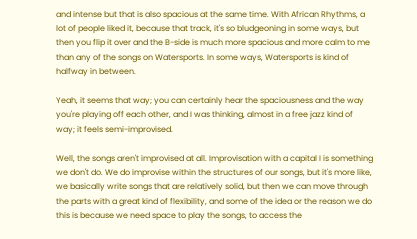and intense but that is also spacious at the same time. With African Rhythms, a lot of people liked it, because that track, it's so bludgeoning in some ways, but then you flip it over and the B-side is much more spacious and more calm to me than any of the songs on Watersports. In some ways, Watersports is kind of halfway in between.

Yeah, it seems that way; you can certainly hear the spaciousness and the way you're playing off each other, and I was thinking, almost in a free jazz kind of way; it feels semi-improvised.

Well, the songs aren't improvised at all. Improvisation with a capital I is something we don't do. We do improvise within the structures of our songs, but it's more like, we basically write songs that are relatively solid, but then we can move through the parts with a great kind of flexibility, and some of the idea or the reason we do this is because we need space to play the songs, to access the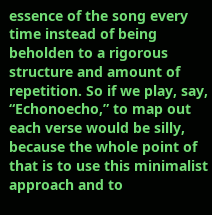essence of the song every time instead of being beholden to a rigorous structure and amount of repetition. So if we play, say, “Echonoecho,” to map out each verse would be silly, because the whole point of that is to use this minimalist approach and to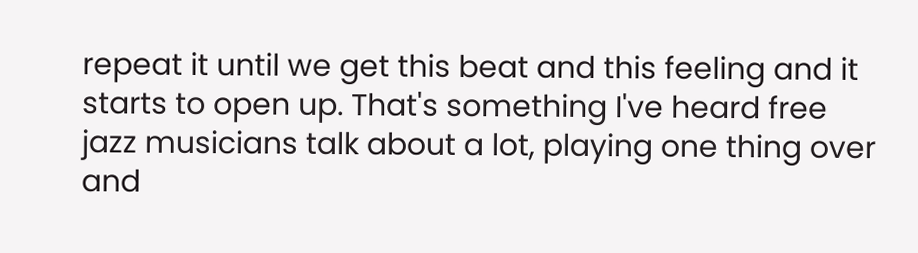repeat it until we get this beat and this feeling and it starts to open up. That's something I've heard free jazz musicians talk about a lot, playing one thing over and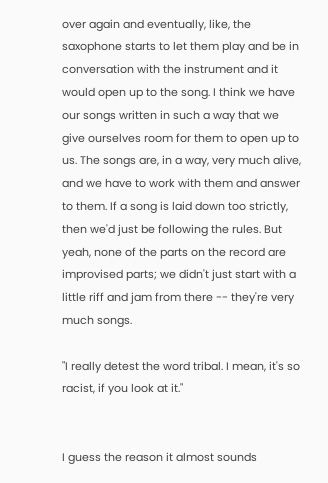over again and eventually, like, the saxophone starts to let them play and be in conversation with the instrument and it would open up to the song. I think we have our songs written in such a way that we give ourselves room for them to open up to us. The songs are, in a way, very much alive, and we have to work with them and answer to them. If a song is laid down too strictly, then we'd just be following the rules. But yeah, none of the parts on the record are improvised parts; we didn't just start with a little riff and jam from there -- they're very much songs.

"I really detest the word tribal. I mean, it's so racist, if you look at it."


I guess the reason it almost sounds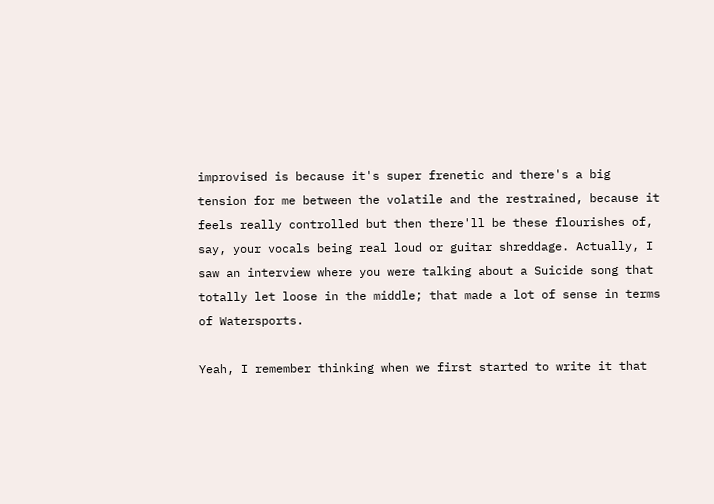improvised is because it's super frenetic and there's a big tension for me between the volatile and the restrained, because it feels really controlled but then there'll be these flourishes of, say, your vocals being real loud or guitar shreddage. Actually, I saw an interview where you were talking about a Suicide song that totally let loose in the middle; that made a lot of sense in terms of Watersports.

Yeah, I remember thinking when we first started to write it that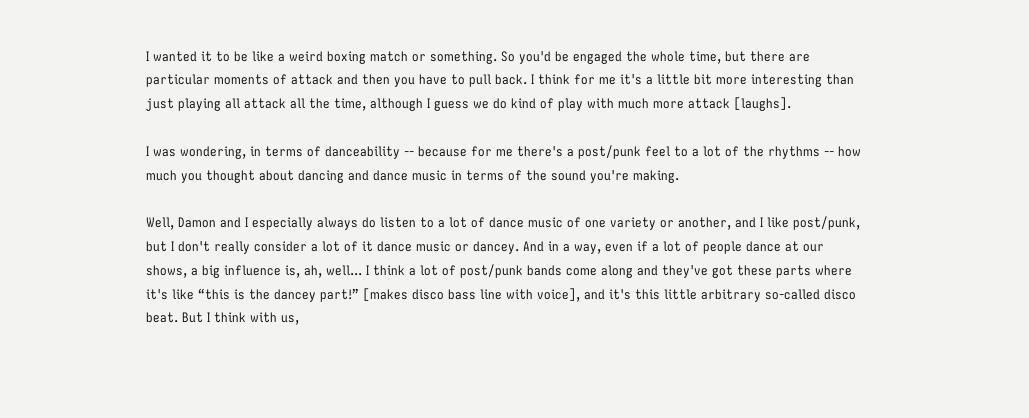I wanted it to be like a weird boxing match or something. So you'd be engaged the whole time, but there are particular moments of attack and then you have to pull back. I think for me it's a little bit more interesting than just playing all attack all the time, although I guess we do kind of play with much more attack [laughs].

I was wondering, in terms of danceability -- because for me there's a post/punk feel to a lot of the rhythms -- how much you thought about dancing and dance music in terms of the sound you're making.

Well, Damon and I especially always do listen to a lot of dance music of one variety or another, and I like post/punk, but I don't really consider a lot of it dance music or dancey. And in a way, even if a lot of people dance at our shows, a big influence is, ah, well... I think a lot of post/punk bands come along and they've got these parts where it's like “this is the dancey part!” [makes disco bass line with voice], and it's this little arbitrary so-called disco beat. But I think with us,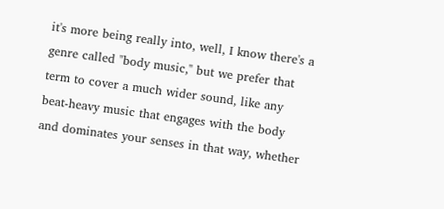it's more being really into, well, I know there's a genre called "body music," but we prefer that term to cover a much wider sound, like any beat-heavy music that engages with the body and dominates your senses in that way, whether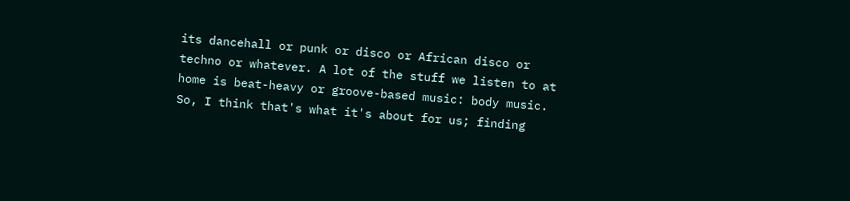its dancehall or punk or disco or African disco or techno or whatever. A lot of the stuff we listen to at home is beat-heavy or groove-based music: body music. So, I think that's what it's about for us; finding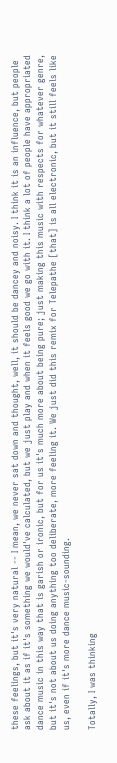these feelings, but it's very natural -- I mean, we never sat down and thought, well, it should be dancey and noisy. I think it is an influence, but people ask about it as if it's something we would've calculated, but we just play and when it feels good we go with it. I think a lot of people have appropriated dance music in this way that is garish or ironic, but for us it's much more about being pure; just making this music with respects for whatever genre, but it's not about us doing anything too deliberate, more feeling it. We just did this remix for Telepathe [that] is all electronic, but it still feels like us, even if it's more dance music-sounding.

Totally, I was thinking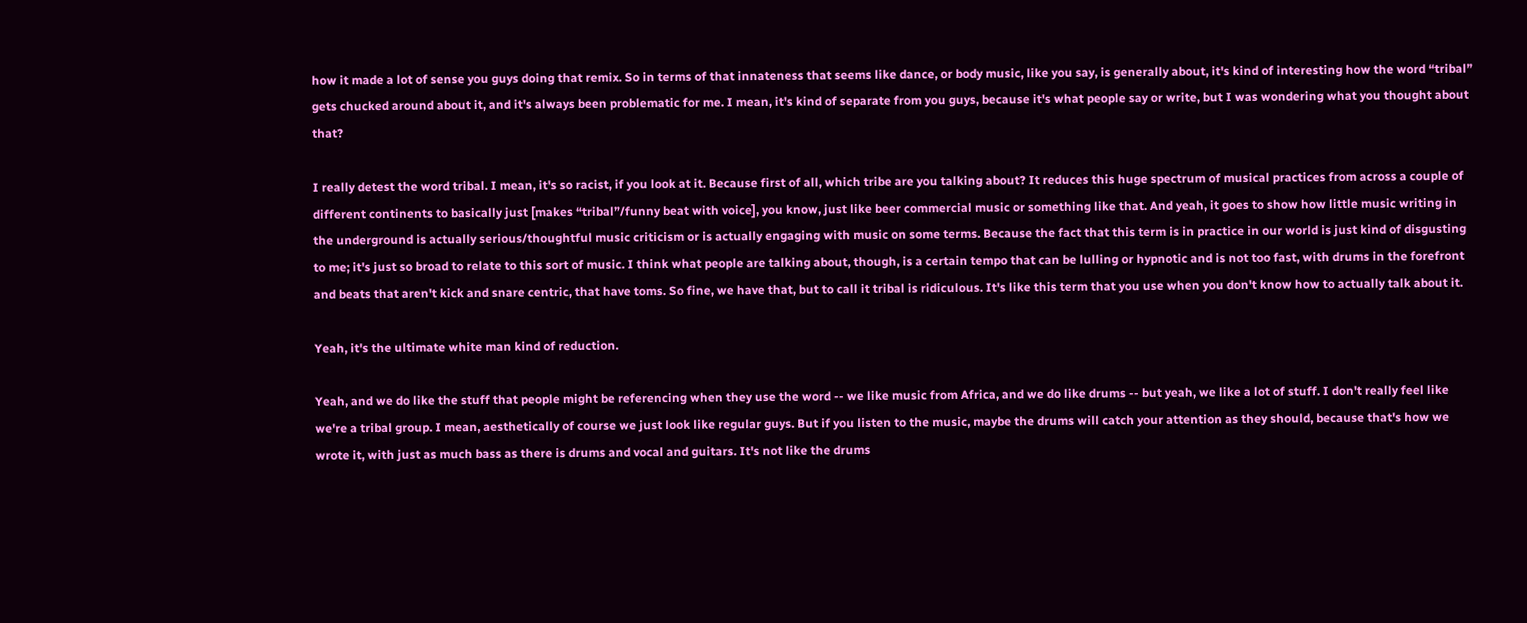how it made a lot of sense you guys doing that remix. So in terms of that innateness that seems like dance, or body music, like you say, is generally about, it's kind of interesting how the word “tribal” gets chucked around about it, and it's always been problematic for me. I mean, it's kind of separate from you guys, because it's what people say or write, but I was wondering what you thought about that?

I really detest the word tribal. I mean, it's so racist, if you look at it. Because first of all, which tribe are you talking about? It reduces this huge spectrum of musical practices from across a couple of different continents to basically just [makes “tribal”/funny beat with voice], you know, just like beer commercial music or something like that. And yeah, it goes to show how little music writing in the underground is actually serious/thoughtful music criticism or is actually engaging with music on some terms. Because the fact that this term is in practice in our world is just kind of disgusting to me; it's just so broad to relate to this sort of music. I think what people are talking about, though, is a certain tempo that can be lulling or hypnotic and is not too fast, with drums in the forefront and beats that aren't kick and snare centric, that have toms. So fine, we have that, but to call it tribal is ridiculous. It's like this term that you use when you don't know how to actually talk about it.

Yeah, it's the ultimate white man kind of reduction.

Yeah, and we do like the stuff that people might be referencing when they use the word -- we like music from Africa, and we do like drums -- but yeah, we like a lot of stuff. I don't really feel like we're a tribal group. I mean, aesthetically of course we just look like regular guys. But if you listen to the music, maybe the drums will catch your attention as they should, because that's how we wrote it, with just as much bass as there is drums and vocal and guitars. It's not like the drums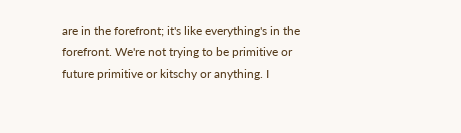are in the forefront; it's like everything's in the forefront. We're not trying to be primitive or future primitive or kitschy or anything. I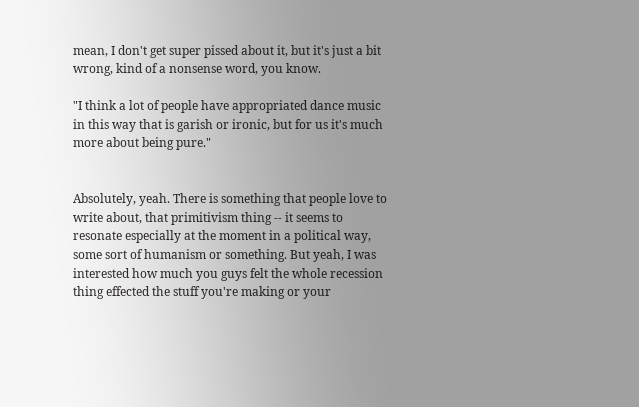mean, I don't get super pissed about it, but it's just a bit wrong, kind of a nonsense word, you know.

"I think a lot of people have appropriated dance music in this way that is garish or ironic, but for us it's much more about being pure."


Absolutely, yeah. There is something that people love to write about, that primitivism thing -- it seems to resonate especially at the moment in a political way, some sort of humanism or something. But yeah, I was interested how much you guys felt the whole recession thing effected the stuff you're making or your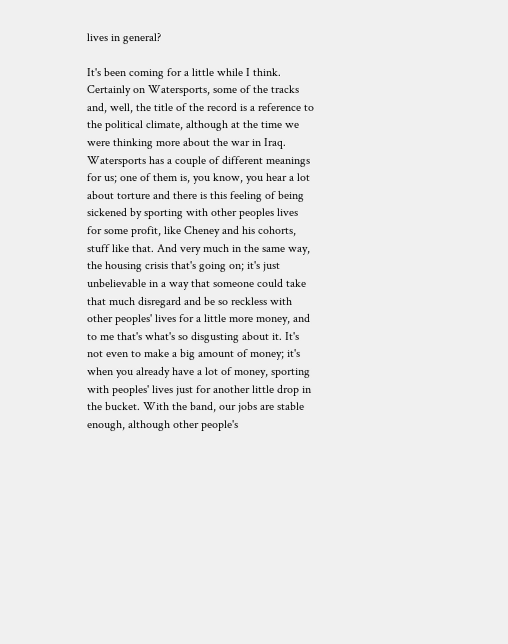lives in general?

It's been coming for a little while I think. Certainly on Watersports, some of the tracks and, well, the title of the record is a reference to the political climate, although at the time we were thinking more about the war in Iraq. Watersports has a couple of different meanings for us; one of them is, you know, you hear a lot about torture and there is this feeling of being sickened by sporting with other peoples lives for some profit, like Cheney and his cohorts, stuff like that. And very much in the same way, the housing crisis that's going on; it's just unbelievable in a way that someone could take that much disregard and be so reckless with other peoples' lives for a little more money, and to me that's what's so disgusting about it. It's not even to make a big amount of money; it's when you already have a lot of money, sporting with peoples' lives just for another little drop in the bucket. With the band, our jobs are stable enough, although other people's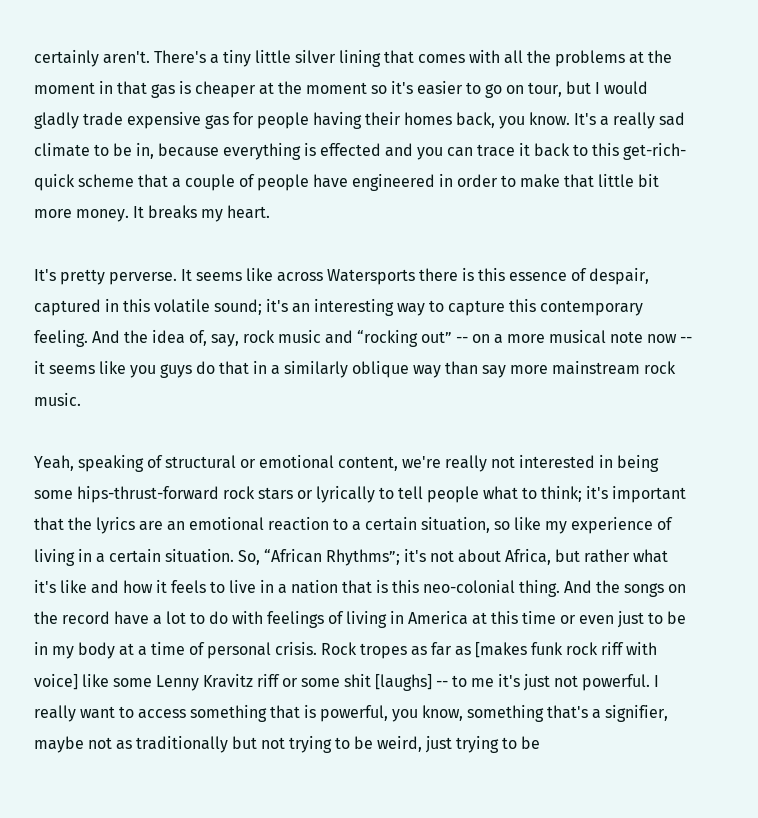certainly aren't. There's a tiny little silver lining that comes with all the problems at the moment in that gas is cheaper at the moment so it's easier to go on tour, but I would gladly trade expensive gas for people having their homes back, you know. It's a really sad climate to be in, because everything is effected and you can trace it back to this get-rich-quick scheme that a couple of people have engineered in order to make that little bit more money. It breaks my heart.

It's pretty perverse. It seems like across Watersports there is this essence of despair, captured in this volatile sound; it's an interesting way to capture this contemporary feeling. And the idea of, say, rock music and “rocking out” -- on a more musical note now -- it seems like you guys do that in a similarly oblique way than say more mainstream rock music.

Yeah, speaking of structural or emotional content, we're really not interested in being some hips-thrust-forward rock stars or lyrically to tell people what to think; it's important that the lyrics are an emotional reaction to a certain situation, so like my experience of living in a certain situation. So, “African Rhythms”; it's not about Africa, but rather what it's like and how it feels to live in a nation that is this neo-colonial thing. And the songs on the record have a lot to do with feelings of living in America at this time or even just to be in my body at a time of personal crisis. Rock tropes as far as [makes funk rock riff with voice] like some Lenny Kravitz riff or some shit [laughs] -- to me it's just not powerful. I really want to access something that is powerful, you know, something that's a signifier, maybe not as traditionally but not trying to be weird, just trying to be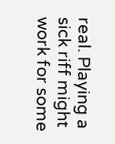real. Playing a sick riff might work for some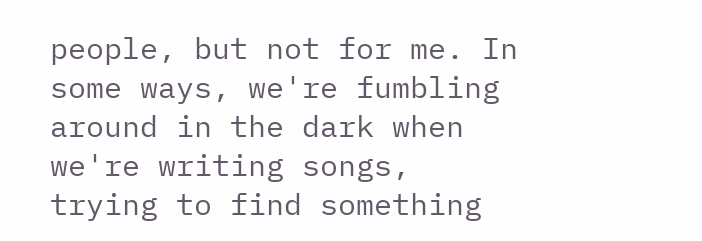people, but not for me. In some ways, we're fumbling around in the dark when we're writing songs, trying to find something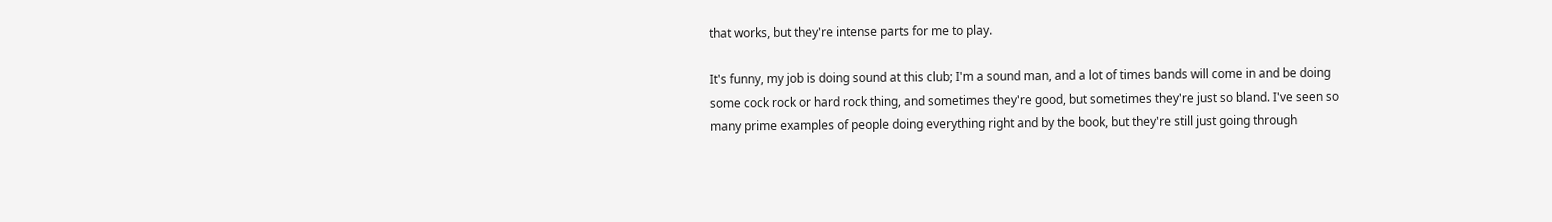that works, but they're intense parts for me to play.

It's funny, my job is doing sound at this club; I'm a sound man, and a lot of times bands will come in and be doing some cock rock or hard rock thing, and sometimes they're good, but sometimes they're just so bland. I've seen so many prime examples of people doing everything right and by the book, but they're still just going through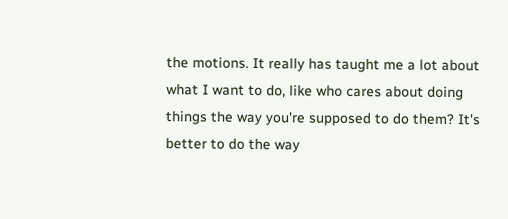the motions. It really has taught me a lot about what I want to do, like who cares about doing things the way you're supposed to do them? It's better to do the way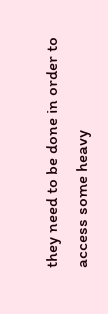they need to be done in order to access some heavy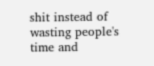shit instead of wasting people's time and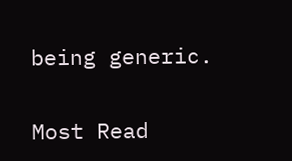being generic.

Most Read